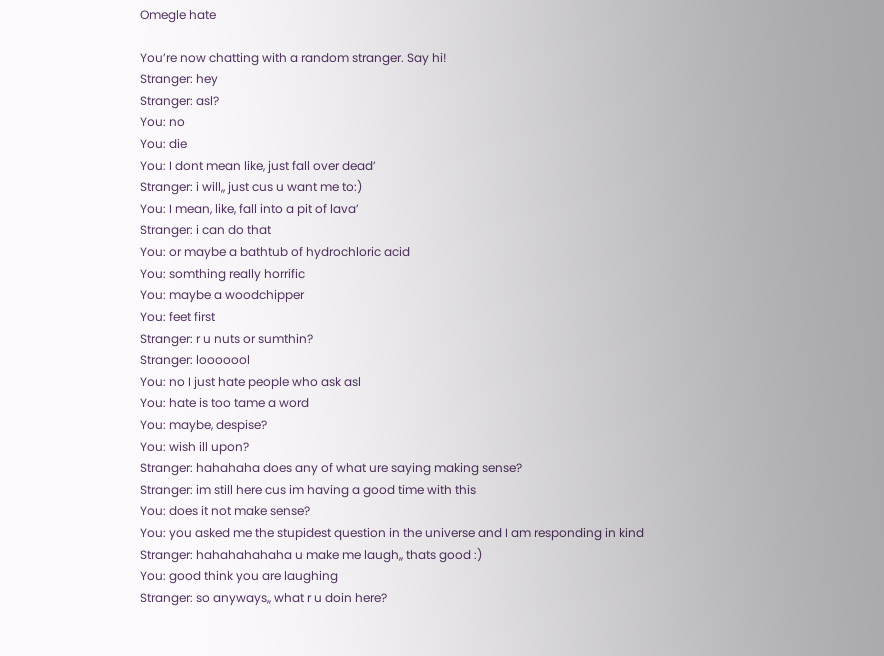Omegle hate

You’re now chatting with a random stranger. Say hi!
Stranger: hey
Stranger: asl?
You: no
You: die
You: I dont mean like, just fall over dead’
Stranger: i will,, just cus u want me to:)
You: I mean, like, fall into a pit of lava’
Stranger: i can do that
You: or maybe a bathtub of hydrochloric acid
You: somthing really horrific
You: maybe a woodchipper
You: feet first
Stranger: r u nuts or sumthin?
Stranger: looooool
You: no I just hate people who ask asl
You: hate is too tame a word
You: maybe, despise?
You: wish ill upon?
Stranger: hahahaha does any of what ure saying making sense?
Stranger: im still here cus im having a good time with this
You: does it not make sense?
You: you asked me the stupidest question in the universe and I am responding in kind
Stranger: hahahahahaha u make me laugh,, thats good :)
You: good think you are laughing
Stranger: so anyways,, what r u doin here?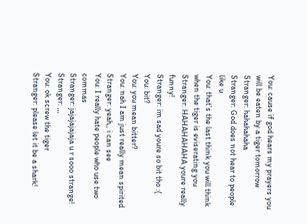You: cause if god hears my prayers you will be eaten by a tiger tomorrow
Stranger: hahahahaha
Stranger: God does not hear to people like u
You: that’s the last think you will think when the tiger is eviserating you
Stranger: HAHAHAHAHA youre really funny!
Stranger: im sad youre so bit tho :(
You: bit?
You: you mean bitter?
You: nah I am just really mean spirited
Stranger: yeah,, i can see
You: I really hate people who use two commas
Stranger: jajajajajaja u r sooo strange!
Stranger: ,,,
You: ok screw the tiger
Stranger: please let it be a shark!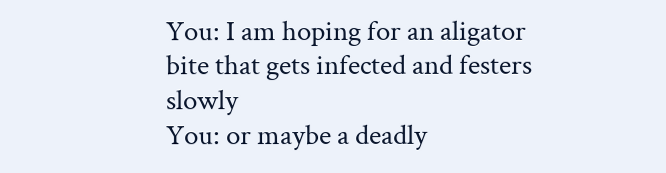You: I am hoping for an aligator bite that gets infected and festers slowly
You: or maybe a deadly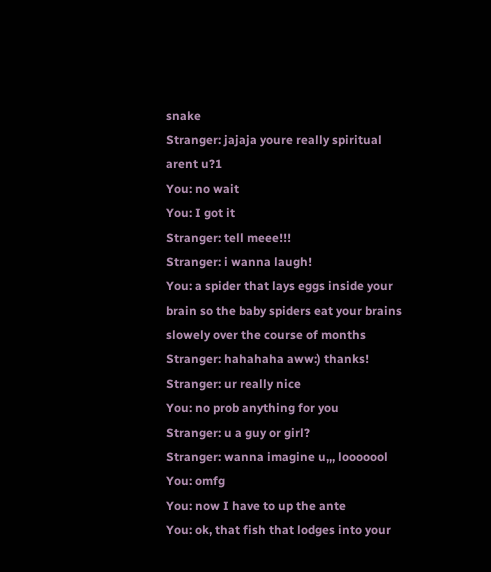snake
Stranger: jajaja youre really spiritual arent u?1
You: no wait
You: I got it
Stranger: tell meee!!!
Stranger: i wanna laugh!
You: a spider that lays eggs inside your brain so the baby spiders eat your brains slowely over the course of months
Stranger: hahahaha aww:) thanks!
Stranger: ur really nice
You: no prob anything for you
Stranger: u a guy or girl?
Stranger: wanna imagine u,,, looooool
You: omfg
You: now I have to up the ante
You: ok, that fish that lodges into your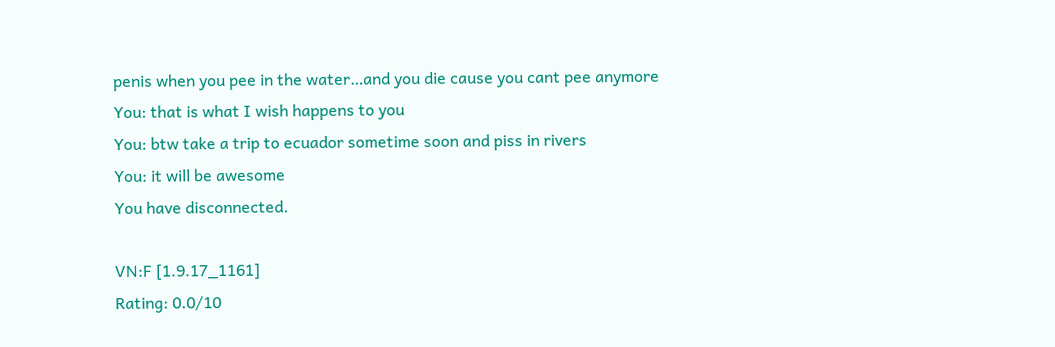penis when you pee in the water…and you die cause you cant pee anymore
You: that is what I wish happens to you
You: btw take a trip to ecuador sometime soon and piss in rivers
You: it will be awesome
You have disconnected.

VN:F [1.9.17_1161]
Rating: 0.0/10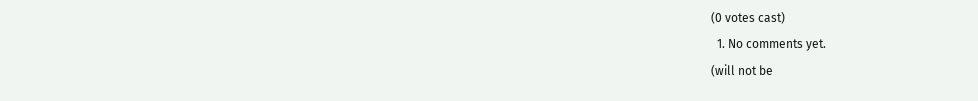(0 votes cast)
  1. No comments yet.
(will not be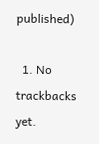published)

  1. No trackbacks yet.